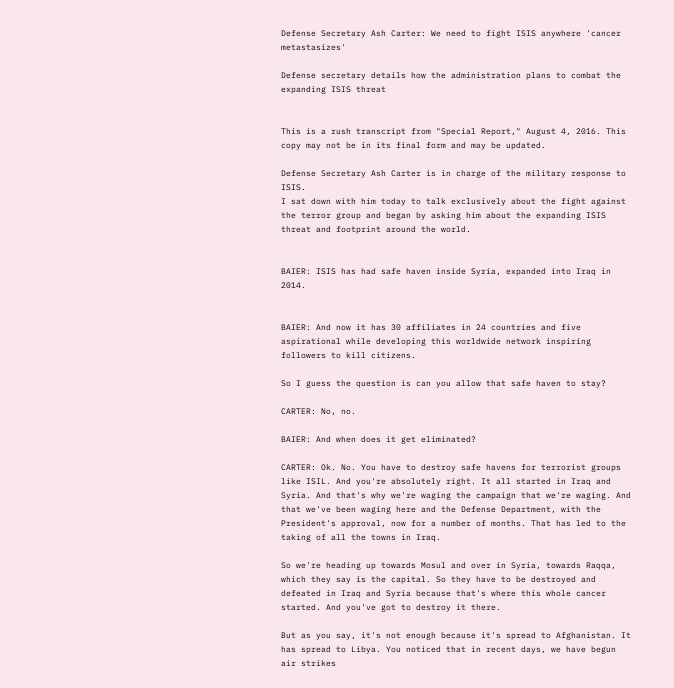Defense Secretary Ash Carter: We need to fight ISIS anywhere 'cancer metastasizes'

Defense secretary details how the administration plans to combat the expanding ISIS threat


This is a rush transcript from "Special Report," August 4, 2016. This copy may not be in its final form and may be updated.

Defense Secretary Ash Carter is in charge of the military response to ISIS.
I sat down with him today to talk exclusively about the fight against the terror group and began by asking him about the expanding ISIS threat and footprint around the world.


BAIER: ISIS has had safe haven inside Syria, expanded into Iraq in 2014.


BAIER: And now it has 30 affiliates in 24 countries and five aspirational while developing this worldwide network inspiring followers to kill citizens.

So I guess the question is can you allow that safe haven to stay?

CARTER: No, no.

BAIER: And when does it get eliminated?

CARTER: Ok. No. You have to destroy safe havens for terrorist groups like ISIL. And you're absolutely right. It all started in Iraq and Syria. And that's why we're waging the campaign that we're waging. And that we've been waging here and the Defense Department, with the President's approval, now for a number of months. That has led to the taking of all the towns in Iraq.

So we're heading up towards Mosul and over in Syria, towards Raqqa, which they say is the capital. So they have to be destroyed and defeated in Iraq and Syria because that's where this whole cancer started. And you've got to destroy it there.

But as you say, it's not enough because it's spread to Afghanistan. It has spread to Libya. You noticed that in recent days, we have begun air strikes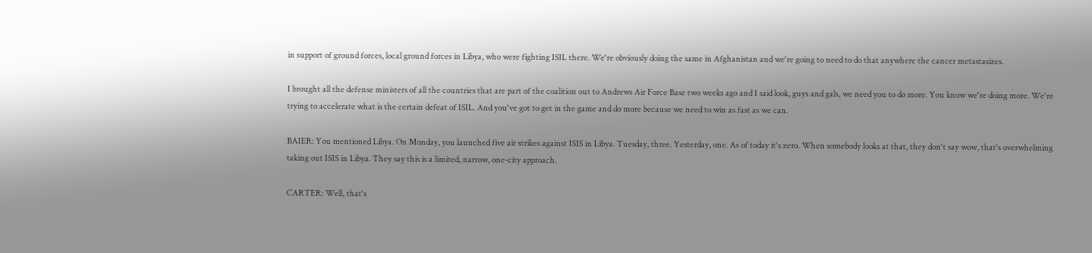in support of ground forces, local ground forces in Libya, who were fighting ISIL there. We're obviously doing the same in Afghanistan and we're going to need to do that anywhere the cancer metastasizes.

I brought all the defense ministers of all the countries that are part of the coalition out to Andrews Air Force Base two weeks ago and I said look, guys and gals, we need you to do more. You know we're doing more. We're trying to accelerate what is the certain defeat of ISIL. And you've got to get in the game and do more because we need to win as fast as we can.

BAIER: You mentioned Libya. On Monday, you launched five air strikes against ISIS in Libya. Tuesday, three. Yesterday, one. As of today it's zero. When somebody looks at that, they don't say wow, that's overwhelming taking out ISIS in Libya. They say this is a limited, narrow, one-city approach.

CARTER: Well, that's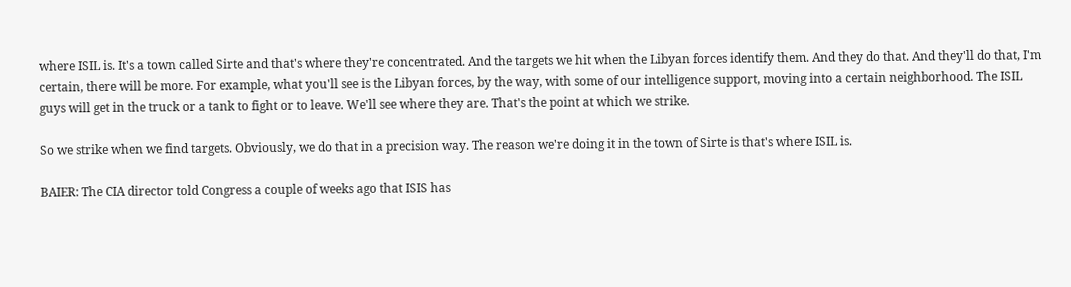where ISIL is. It's a town called Sirte and that's where they're concentrated. And the targets we hit when the Libyan forces identify them. And they do that. And they'll do that, I'm certain, there will be more. For example, what you'll see is the Libyan forces, by the way, with some of our intelligence support, moving into a certain neighborhood. The ISIL guys will get in the truck or a tank to fight or to leave. We'll see where they are. That's the point at which we strike.

So we strike when we find targets. Obviously, we do that in a precision way. The reason we're doing it in the town of Sirte is that's where ISIL is.

BAIER: The CIA director told Congress a couple of weeks ago that ISIS has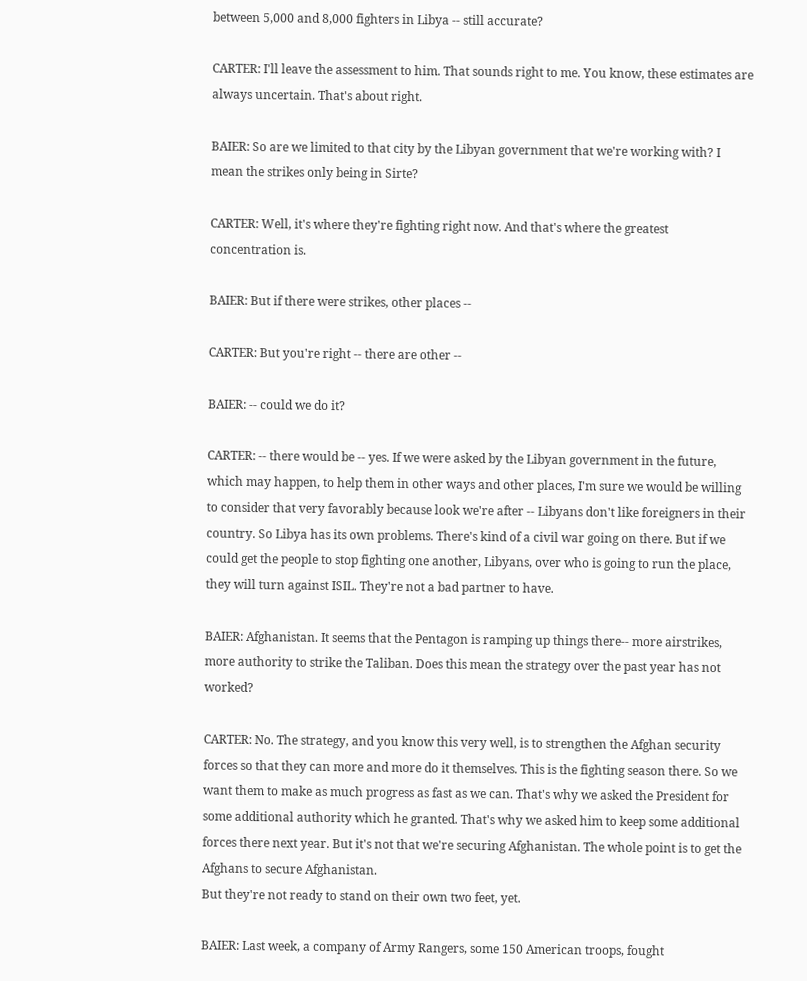between 5,000 and 8,000 fighters in Libya -- still accurate?

CARTER: I'll leave the assessment to him. That sounds right to me. You know, these estimates are always uncertain. That's about right.

BAIER: So are we limited to that city by the Libyan government that we're working with? I mean the strikes only being in Sirte?

CARTER: Well, it's where they're fighting right now. And that's where the greatest concentration is.

BAIER: But if there were strikes, other places --

CARTER: But you're right -- there are other --

BAIER: -- could we do it?

CARTER: -- there would be -- yes. If we were asked by the Libyan government in the future, which may happen, to help them in other ways and other places, I'm sure we would be willing to consider that very favorably because look we're after -- Libyans don't like foreigners in their country. So Libya has its own problems. There's kind of a civil war going on there. But if we could get the people to stop fighting one another, Libyans, over who is going to run the place, they will turn against ISIL. They're not a bad partner to have.

BAIER: Afghanistan. It seems that the Pentagon is ramping up things there-- more airstrikes, more authority to strike the Taliban. Does this mean the strategy over the past year has not worked?

CARTER: No. The strategy, and you know this very well, is to strengthen the Afghan security forces so that they can more and more do it themselves. This is the fighting season there. So we want them to make as much progress as fast as we can. That's why we asked the President for some additional authority which he granted. That's why we asked him to keep some additional forces there next year. But it's not that we're securing Afghanistan. The whole point is to get the Afghans to secure Afghanistan.
But they're not ready to stand on their own two feet, yet.

BAIER: Last week, a company of Army Rangers, some 150 American troops, fought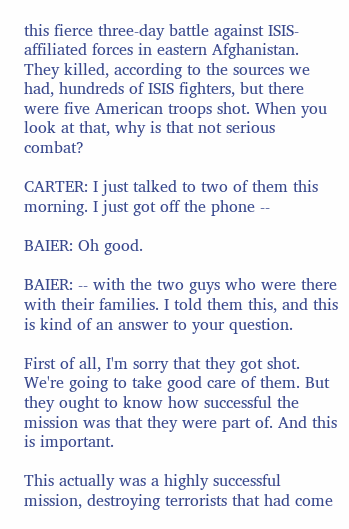this fierce three-day battle against ISIS-affiliated forces in eastern Afghanistan. They killed, according to the sources we had, hundreds of ISIS fighters, but there were five American troops shot. When you look at that, why is that not serious combat?

CARTER: I just talked to two of them this morning. I just got off the phone --

BAIER: Oh good.

BAIER: -- with the two guys who were there with their families. I told them this, and this is kind of an answer to your question.

First of all, I'm sorry that they got shot. We're going to take good care of them. But they ought to know how successful the mission was that they were part of. And this is important.

This actually was a highly successful mission, destroying terrorists that had come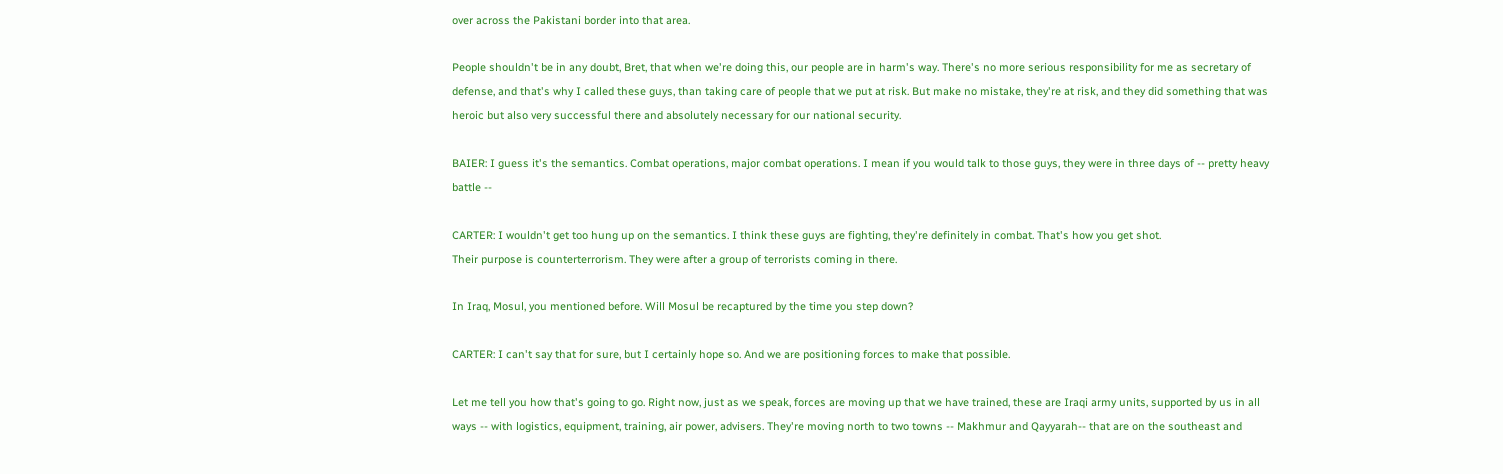over across the Pakistani border into that area.

People shouldn't be in any doubt, Bret, that when we're doing this, our people are in harm's way. There's no more serious responsibility for me as secretary of defense, and that's why I called these guys, than taking care of people that we put at risk. But make no mistake, they're at risk, and they did something that was heroic but also very successful there and absolutely necessary for our national security.

BAIER: I guess it's the semantics. Combat operations, major combat operations. I mean if you would talk to those guys, they were in three days of -- pretty heavy battle --

CARTER: I wouldn't get too hung up on the semantics. I think these guys are fighting, they're definitely in combat. That's how you get shot.
Their purpose is counterterrorism. They were after a group of terrorists coming in there.

In Iraq, Mosul, you mentioned before. Will Mosul be recaptured by the time you step down?

CARTER: I can't say that for sure, but I certainly hope so. And we are positioning forces to make that possible.

Let me tell you how that's going to go. Right now, just as we speak, forces are moving up that we have trained, these are Iraqi army units, supported by us in all ways -- with logistics, equipment, training, air power, advisers. They're moving north to two towns -- Makhmur and Qayyarah-- that are on the southeast and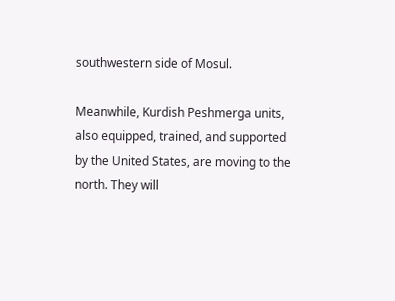southwestern side of Mosul.

Meanwhile, Kurdish Peshmerga units, also equipped, trained, and supported by the United States, are moving to the north. They will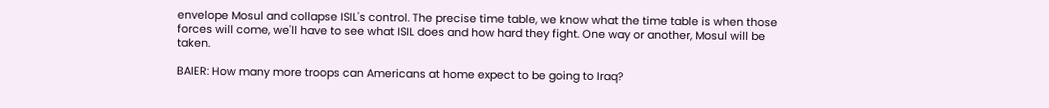envelope Mosul and collapse ISIL's control. The precise time table, we know what the time table is when those forces will come, we'll have to see what ISIL does and how hard they fight. One way or another, Mosul will be taken.

BAIER: How many more troops can Americans at home expect to be going to Iraq?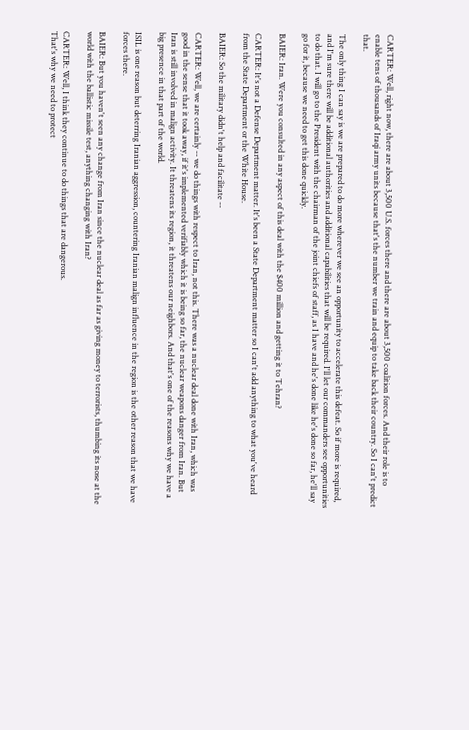CARTER: Well, right now, there are about 3,500 U.S. forces there and there are about 3,500 coalition forces. And their role is to enable tens of thousands of Iraqi army units because that's the number we train and equip to take back their country. So I can't predict that.

The only thing I can say is we are prepared to do more wherever we see an opportunity to accelerate this defeat. So if more is required, and I'm sure there will be additional authorities and additional capabilities that will be required. I'll let our commanders see opportunities to do that. I will go to the President with the chairman of the joint chiefs of staff, as I have and he's done like he's done so far, he'll say go for it, because we need to get this done quickly.

BAIER: Iran. Were you consulted in any aspect of this deal with the $400 million and getting it to Tehran?

CARTER: It's not a Defense Department matter. It's been a State Department matter so I can't add anything to what you've heard from the State Department or the White House.

BAIER: So the military didn't help and facilitate --

CARTER: Well, we are certainly -- we do things with respect to Iran, not this. There was a nuclear deal done with Iran, which was good in the sense that it took away, if it's implemented verifiably which it is being so far, the nuclear weapons danger from Iran. But Iran is still involved in malign activity. It threatens its region, it threatens our neighbors. And that's one of the reasons why we have a big presence in that part of the world.

ISIL is one reason but deterring Iranian aggression, countering Iranian malign influence in the region is the other reason that we have forces there.

BAIER: But you haven't seen any change from Iran since the nuclear deal as far as giving money to terrorists, thumbing its nose at the world with the ballistic missile test, anything changing with Iran?

CARTER: Well, I think they continue to do things that are dangerous.
That's why we need to protect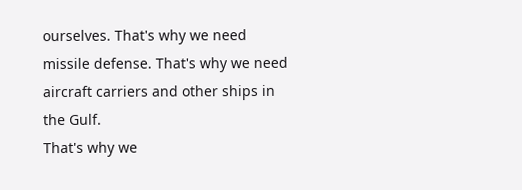ourselves. That's why we need missile defense. That's why we need aircraft carriers and other ships in the Gulf.
That's why we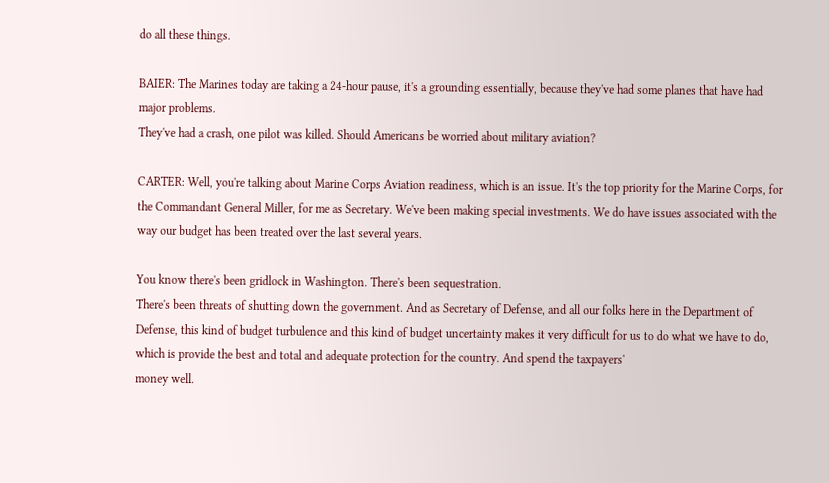do all these things.

BAIER: The Marines today are taking a 24-hour pause, it's a grounding essentially, because they've had some planes that have had major problems.
They've had a crash, one pilot was killed. Should Americans be worried about military aviation?

CARTER: Well, you're talking about Marine Corps Aviation readiness, which is an issue. It's the top priority for the Marine Corps, for the Commandant General Miller, for me as Secretary. We've been making special investments. We do have issues associated with the way our budget has been treated over the last several years.

You know there's been gridlock in Washington. There's been sequestration.
There's been threats of shutting down the government. And as Secretary of Defense, and all our folks here in the Department of Defense, this kind of budget turbulence and this kind of budget uncertainty makes it very difficult for us to do what we have to do, which is provide the best and total and adequate protection for the country. And spend the taxpayers'
money well.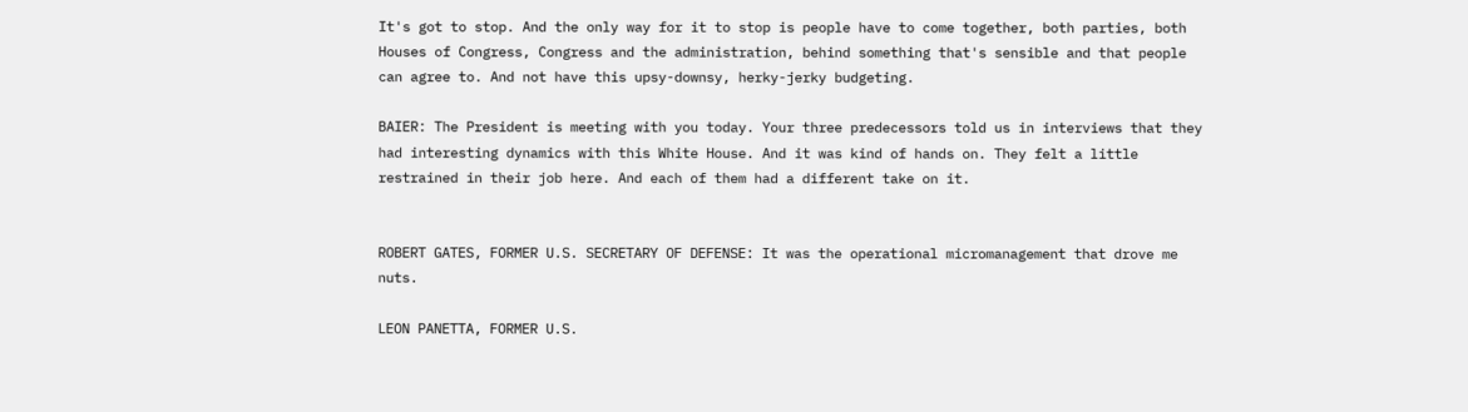It's got to stop. And the only way for it to stop is people have to come together, both parties, both Houses of Congress, Congress and the administration, behind something that's sensible and that people can agree to. And not have this upsy-downsy, herky-jerky budgeting.

BAIER: The President is meeting with you today. Your three predecessors told us in interviews that they had interesting dynamics with this White House. And it was kind of hands on. They felt a little restrained in their job here. And each of them had a different take on it.


ROBERT GATES, FORMER U.S. SECRETARY OF DEFENSE: It was the operational micromanagement that drove me nuts.

LEON PANETTA, FORMER U.S.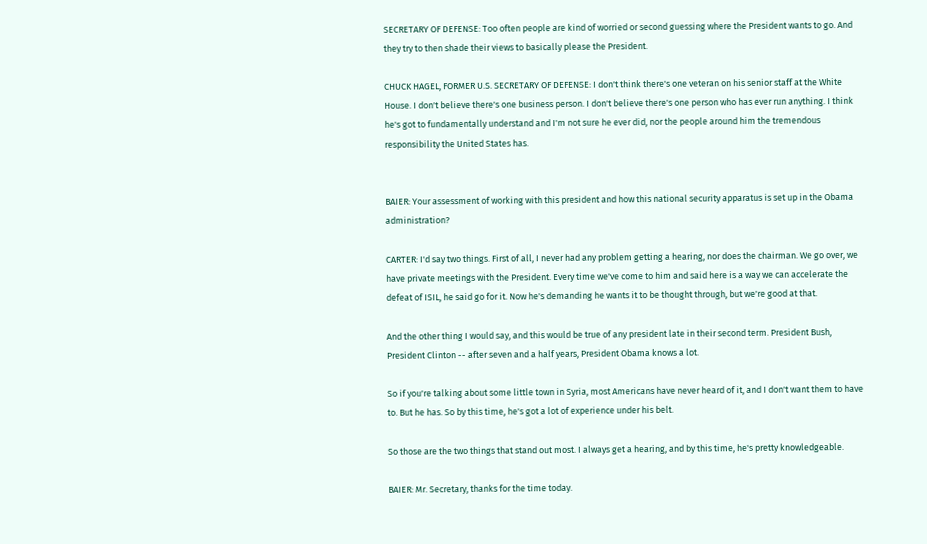SECRETARY OF DEFENSE: Too often people are kind of worried or second guessing where the President wants to go. And they try to then shade their views to basically please the President.

CHUCK HAGEL, FORMER U.S. SECRETARY OF DEFENSE: I don't think there's one veteran on his senior staff at the White House. I don't believe there's one business person. I don't believe there's one person who has ever run anything. I think he's got to fundamentally understand and I'm not sure he ever did, nor the people around him the tremendous responsibility the United States has.


BAIER: Your assessment of working with this president and how this national security apparatus is set up in the Obama administration?

CARTER: I'd say two things. First of all, I never had any problem getting a hearing, nor does the chairman. We go over, we have private meetings with the President. Every time we've come to him and said here is a way we can accelerate the defeat of ISIL, he said go for it. Now he's demanding he wants it to be thought through, but we're good at that.

And the other thing I would say, and this would be true of any president late in their second term. President Bush, President Clinton -- after seven and a half years, President Obama knows a lot.

So if you're talking about some little town in Syria, most Americans have never heard of it, and I don't want them to have to. But he has. So by this time, he's got a lot of experience under his belt.

So those are the two things that stand out most. I always get a hearing, and by this time, he's pretty knowledgeable.

BAIER: Mr. Secretary, thanks for the time today.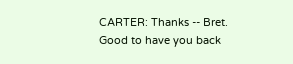CARTER: Thanks -- Bret. Good to have you back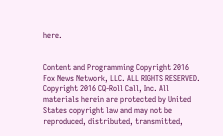here.


Content and Programming Copyright 2016 Fox News Network, LLC. ALL RIGHTS RESERVED. Copyright 2016 CQ-Roll Call, Inc. All materials herein are protected by United States copyright law and may not be reproduced, distributed, transmitted,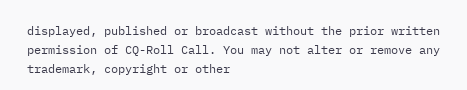displayed, published or broadcast without the prior written permission of CQ-Roll Call. You may not alter or remove any trademark, copyright or other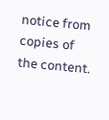notice from copies of the content.